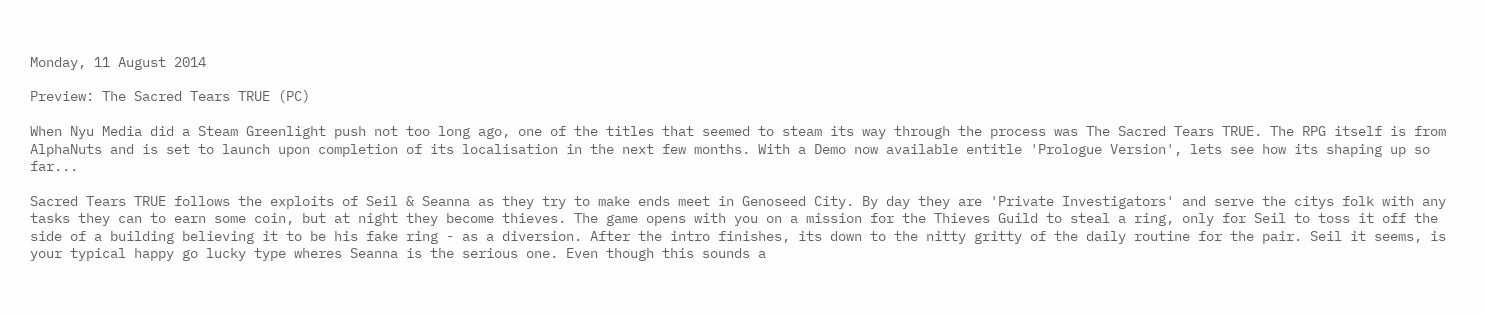Monday, 11 August 2014

Preview: The Sacred Tears TRUE (PC)

When Nyu Media did a Steam Greenlight push not too long ago, one of the titles that seemed to steam its way through the process was The Sacred Tears TRUE. The RPG itself is from AlphaNuts and is set to launch upon completion of its localisation in the next few months. With a Demo now available entitle 'Prologue Version', lets see how its shaping up so far...

Sacred Tears TRUE follows the exploits of Seil & Seanna as they try to make ends meet in Genoseed City. By day they are 'Private Investigators' and serve the citys folk with any tasks they can to earn some coin, but at night they become thieves. The game opens with you on a mission for the Thieves Guild to steal a ring, only for Seil to toss it off the side of a building believing it to be his fake ring - as a diversion. After the intro finishes, its down to the nitty gritty of the daily routine for the pair. Seil it seems, is your typical happy go lucky type wheres Seanna is the serious one. Even though this sounds a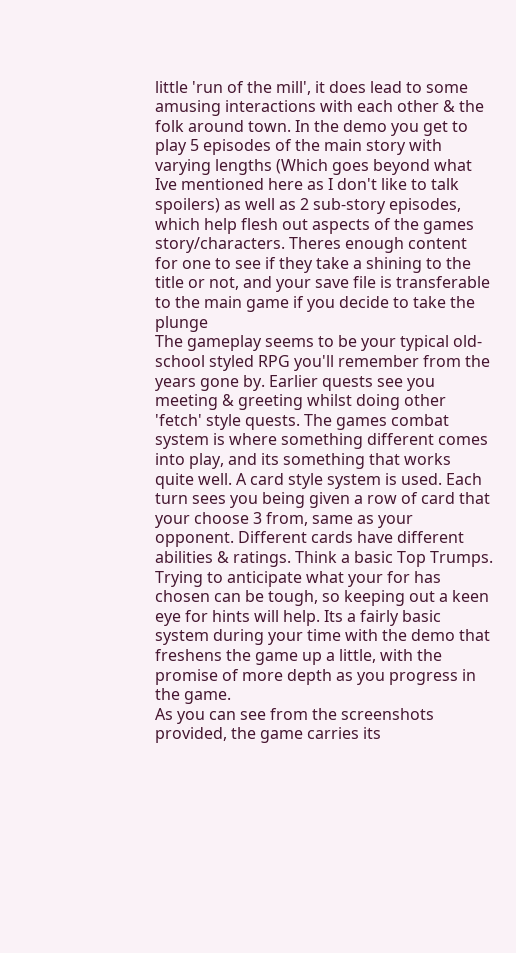little 'run of the mill', it does lead to some amusing interactions with each other & the folk around town. In the demo you get to play 5 episodes of the main story with varying lengths (Which goes beyond what Ive mentioned here as I don't like to talk spoilers) as well as 2 sub-story episodes, which help flesh out aspects of the games story/characters. Theres enough content for one to see if they take a shining to the title or not, and your save file is transferable to the main game if you decide to take the plunge
The gameplay seems to be your typical old-school styled RPG you'll remember from the years gone by. Earlier quests see you meeting & greeting whilst doing other 'fetch' style quests. The games combat system is where something different comes into play, and its something that works quite well. A card style system is used. Each turn sees you being given a row of card that your choose 3 from, same as your opponent. Different cards have different abilities & ratings. Think a basic Top Trumps. Trying to anticipate what your for has chosen can be tough, so keeping out a keen eye for hints will help. Its a fairly basic system during your time with the demo that freshens the game up a little, with the promise of more depth as you progress in the game.
As you can see from the screenshots provided, the game carries its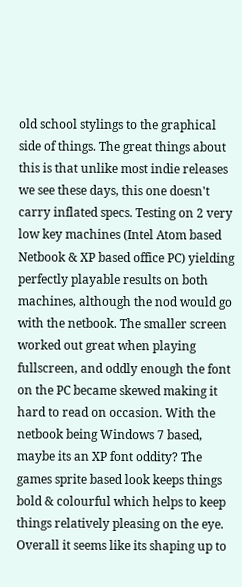old school stylings to the graphical side of things. The great things about this is that unlike most indie releases we see these days, this one doesn't carry inflated specs. Testing on 2 very low key machines (Intel Atom based Netbook & XP based office PC) yielding perfectly playable results on both machines, although the nod would go with the netbook. The smaller screen worked out great when playing fullscreen, and oddly enough the font on the PC became skewed making it hard to read on occasion. With the netbook being Windows 7 based, maybe its an XP font oddity? The games sprite based look keeps things bold & colourful which helps to keep things relatively pleasing on the eye.
Overall it seems like its shaping up to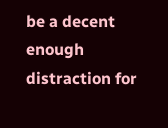be a decent enough distraction for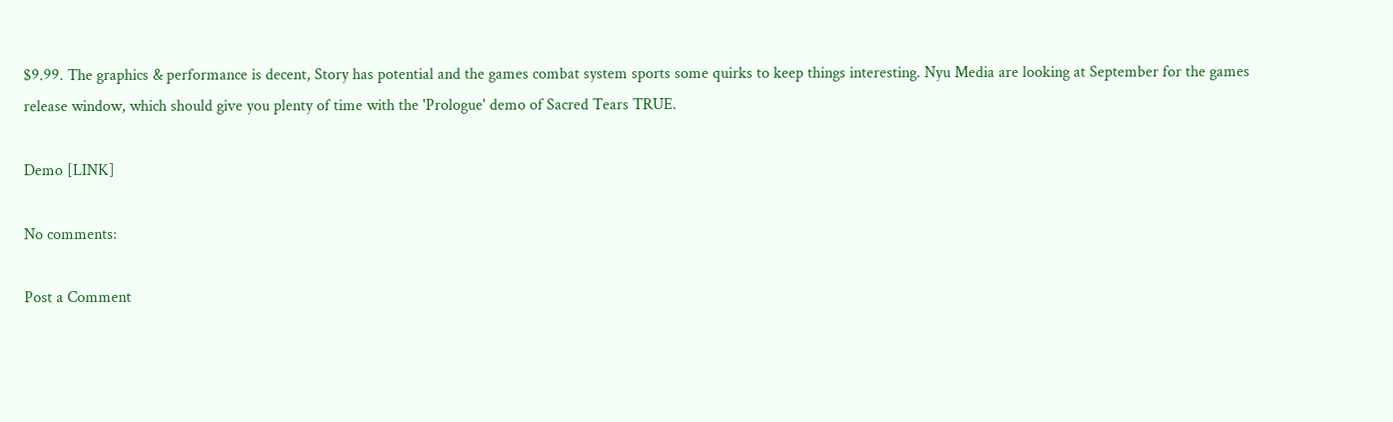$9.99. The graphics & performance is decent, Story has potential and the games combat system sports some quirks to keep things interesting. Nyu Media are looking at September for the games release window, which should give you plenty of time with the 'Prologue' demo of Sacred Tears TRUE.

Demo [LINK]

No comments:

Post a Comment